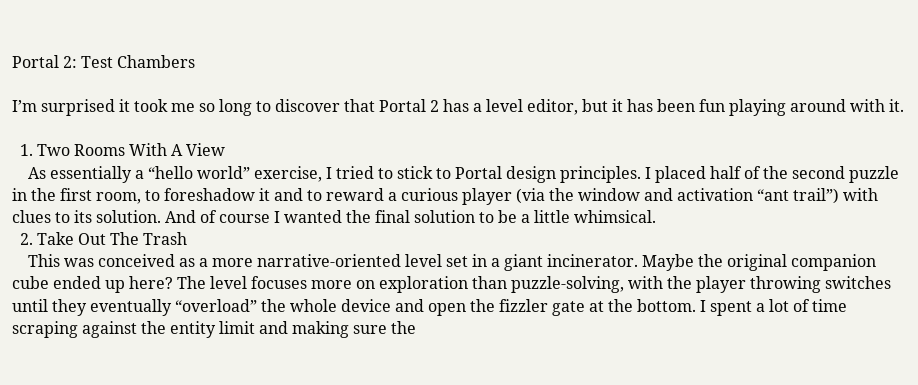Portal 2: Test Chambers

I’m surprised it took me so long to discover that Portal 2 has a level editor, but it has been fun playing around with it.

  1. Two Rooms With A View
    As essentially a “hello world” exercise, I tried to stick to Portal design principles. I placed half of the second puzzle in the first room, to foreshadow it and to reward a curious player (via the window and activation “ant trail”) with clues to its solution. And of course I wanted the final solution to be a little whimsical.
  2. Take Out The Trash
    This was conceived as a more narrative-oriented level set in a giant incinerator. Maybe the original companion cube ended up here? The level focuses more on exploration than puzzle-solving, with the player throwing switches until they eventually “overload” the whole device and open the fizzler gate at the bottom. I spent a lot of time scraping against the entity limit and making sure the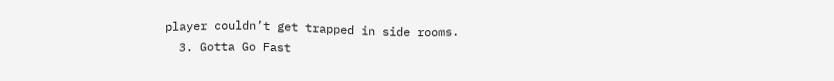player couldn’t get trapped in side rooms.
  3. Gotta Go Fast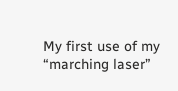My first use of my “marching laser”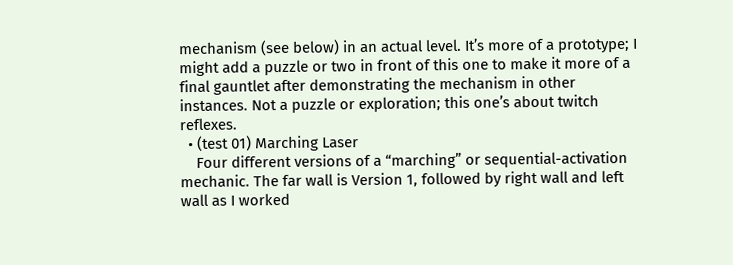mechanism (see below) in an actual level. It’s more of a prototype; I might add a puzzle or two in front of this one to make it more of a final gauntlet after demonstrating the mechanism in other instances. Not a puzzle or exploration; this one’s about twitch reflexes.
  • (test 01) Marching Laser
    Four different versions of a “marching” or sequential-activation mechanic. The far wall is Version 1, followed by right wall and left wall as I worked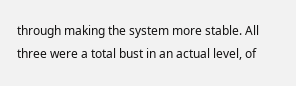through making the system more stable. All three were a total bust in an actual level, of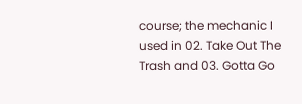course; the mechanic I used in 02. Take Out The Trash and 03. Gotta Go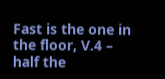Fast is the one in the floor, V.4 – half the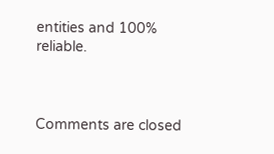entities and 100% reliable.



Comments are closed